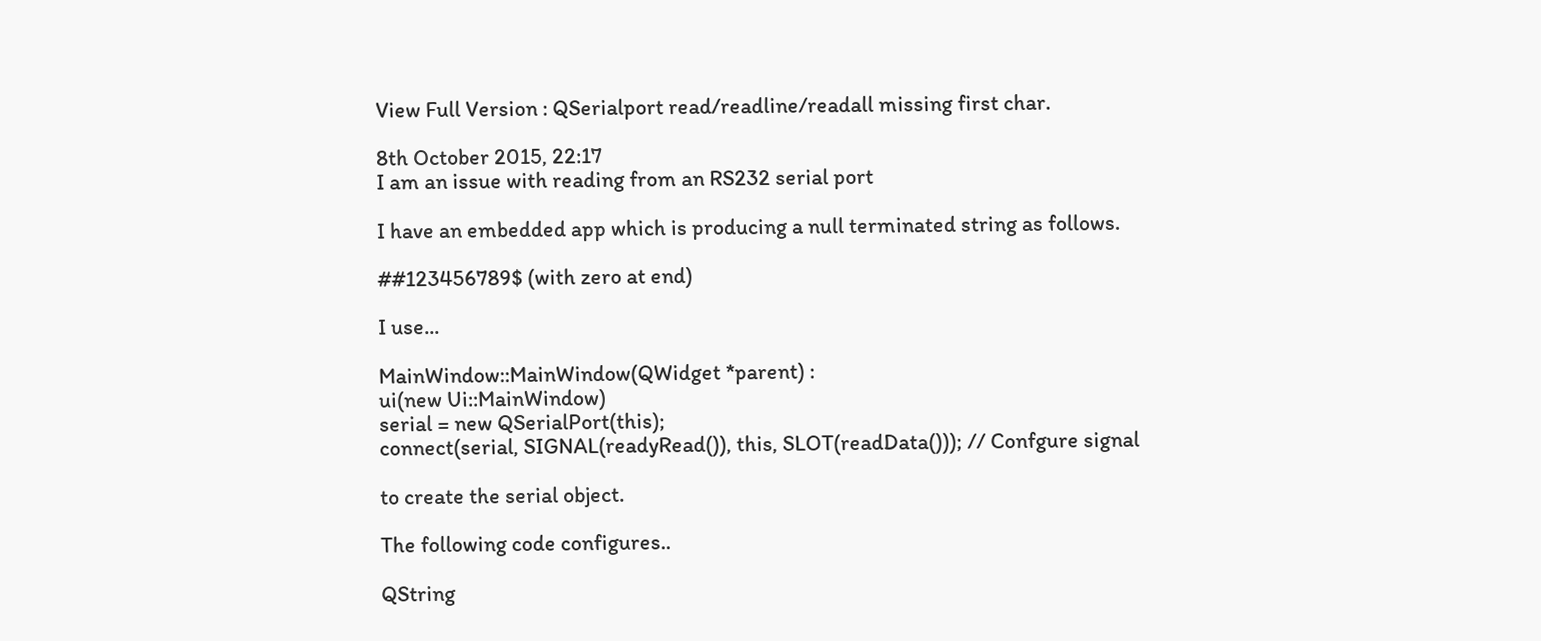View Full Version : QSerialport read/readline/readall missing first char.

8th October 2015, 22:17
I am an issue with reading from an RS232 serial port

I have an embedded app which is producing a null terminated string as follows.

##123456789$ (with zero at end)

I use...

MainWindow::MainWindow(QWidget *parent) :
ui(new Ui::MainWindow)
serial = new QSerialPort(this);
connect(serial, SIGNAL(readyRead()), this, SLOT(readData())); // Confgure signal

to create the serial object.

The following code configures..

QString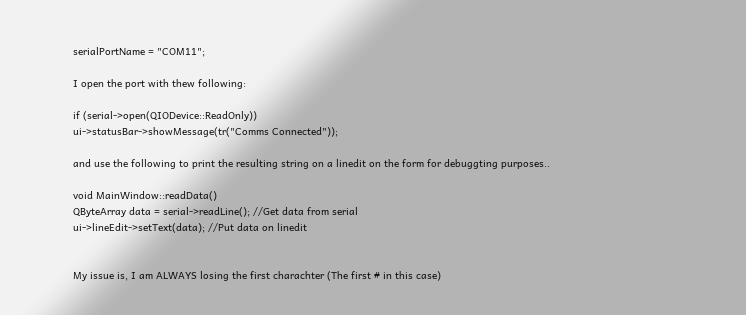serialPortName = "COM11";

I open the port with thew following:

if (serial->open(QIODevice::ReadOnly))
ui->statusBar->showMessage(tr("Comms Connected"));

and use the following to print the resulting string on a linedit on the form for debuggting purposes..

void MainWindow::readData()
QByteArray data = serial->readLine(); //Get data from serial
ui->lineEdit->setText(data); //Put data on linedit


My issue is, I am ALWAYS losing the first charachter (The first # in this case)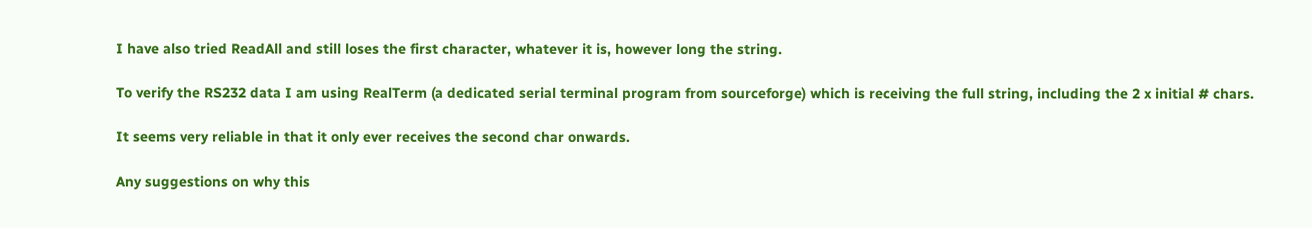I have also tried ReadAll and still loses the first character, whatever it is, however long the string.

To verify the RS232 data I am using RealTerm (a dedicated serial terminal program from sourceforge) which is receiving the full string, including the 2 x initial # chars.

It seems very reliable in that it only ever receives the second char onwards.

Any suggestions on why this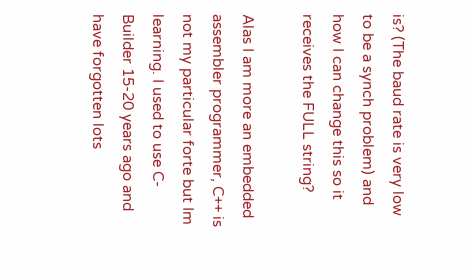is? (The baud rate is very low to be a synch problem) and how I can change this so it receives the FULL string?

Alas I am more an embedded assembler programmer, C++ is not my particular forte but Im learning. I used to use C-Builder 15-20 years ago and have forgotten lots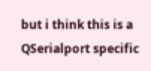but i think this is a QSerialport specific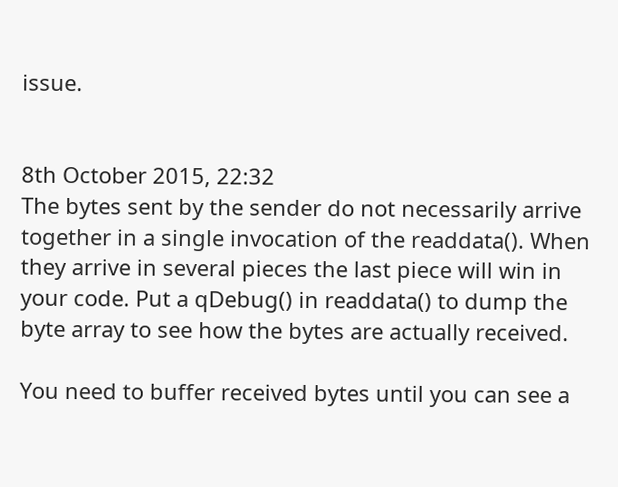issue.


8th October 2015, 22:32
The bytes sent by the sender do not necessarily arrive together in a single invocation of the readdata(). When they arrive in several pieces the last piece will win in your code. Put a qDebug() in readdata() to dump the byte array to see how the bytes are actually received.

You need to buffer received bytes until you can see a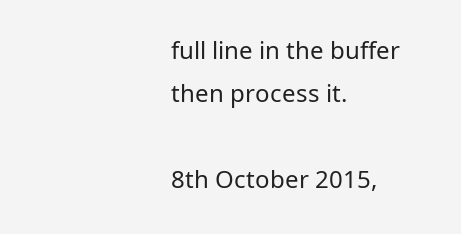full line in the buffer then process it.

8th October 2015,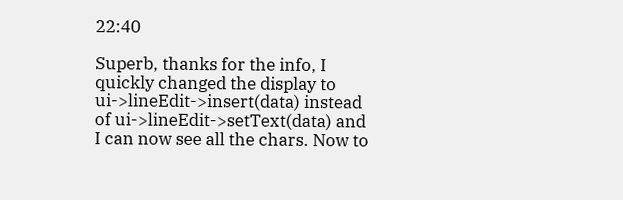22:40

Superb, thanks for the info, I quickly changed the display to ui->lineEdit->insert(data) instead of ui->lineEdit->setText(data) and I can now see all the chars. Now to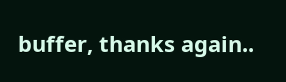buffer, thanks again..